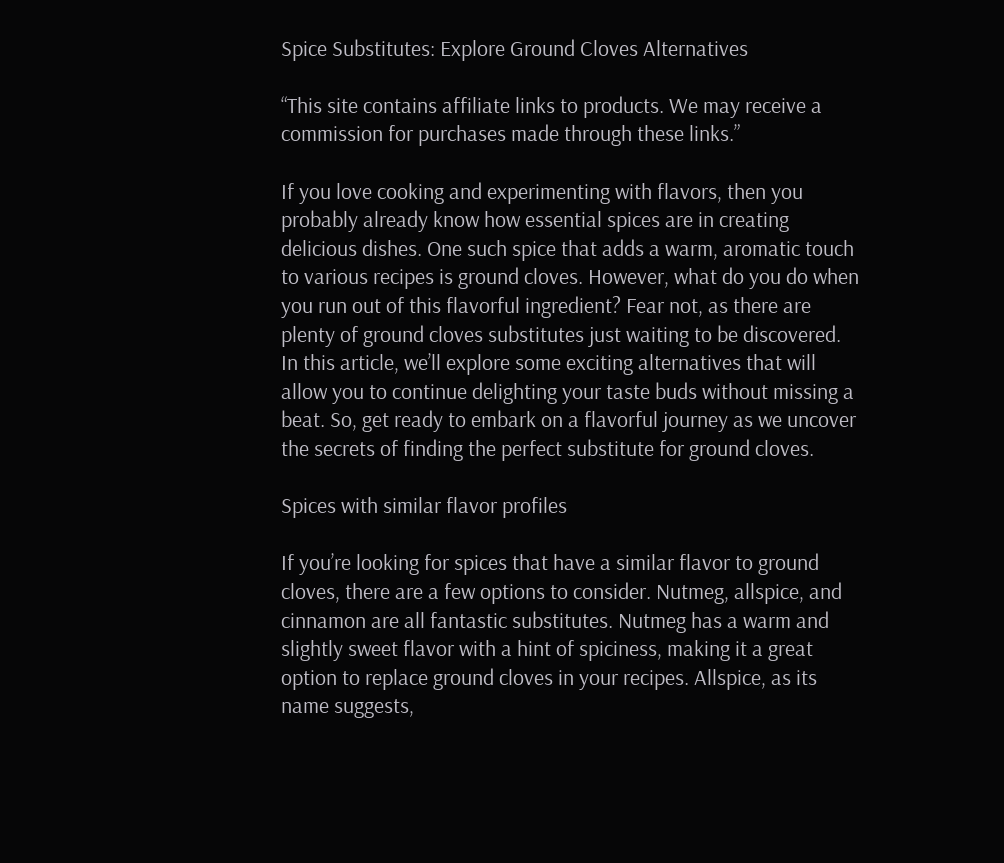Spice Substitutes: Explore Ground Cloves Alternatives

“This site contains affiliate links to products. We may receive a commission for purchases made through these links.”

If you love cooking and experimenting with flavors, then you probably already know how essential spices are in creating delicious dishes. One such spice that adds a warm, aromatic touch to various recipes is ground cloves. However, what do you do when you run out of this flavorful ingredient? Fear not, as there are plenty of ground cloves substitutes just waiting to be discovered. In this article, we’ll explore some exciting alternatives that will allow you to continue delighting your taste buds without missing a beat. So, get ready to embark on a flavorful journey as we uncover the secrets of finding the perfect substitute for ground cloves.

Spices with similar flavor profiles

If you’re looking for spices that have a similar flavor to ground cloves, there are a few options to consider. Nutmeg, allspice, and cinnamon are all fantastic substitutes. Nutmeg has a warm and slightly sweet flavor with a hint of spiciness, making it a great option to replace ground cloves in your recipes. Allspice, as its name suggests,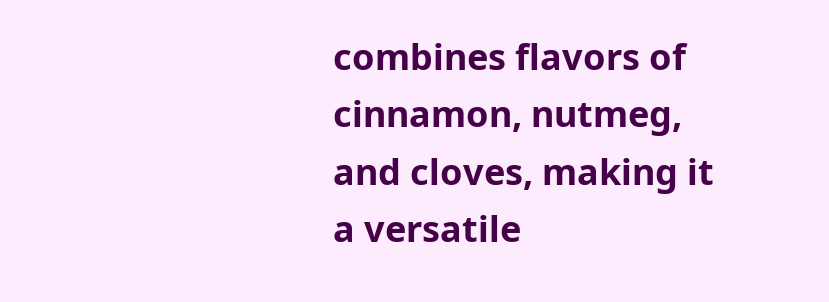combines flavors of cinnamon, nutmeg, and cloves, making it a versatile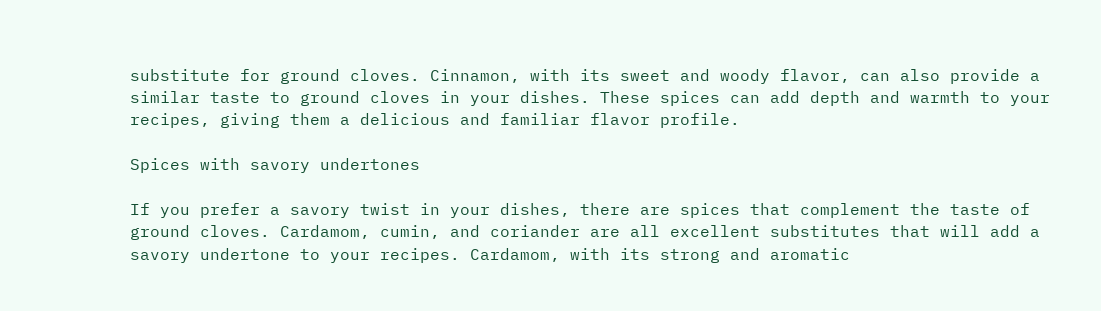substitute for ground cloves. Cinnamon, with its sweet and woody flavor, can also provide a similar taste to ground cloves in your dishes. These spices can add depth and warmth to your recipes, giving them a delicious and familiar flavor profile.

Spices with savory undertones

If you prefer a savory twist in your dishes, there are spices that complement the taste of ground cloves. Cardamom, cumin, and coriander are all excellent substitutes that will add a savory undertone to your recipes. Cardamom, with its strong and aromatic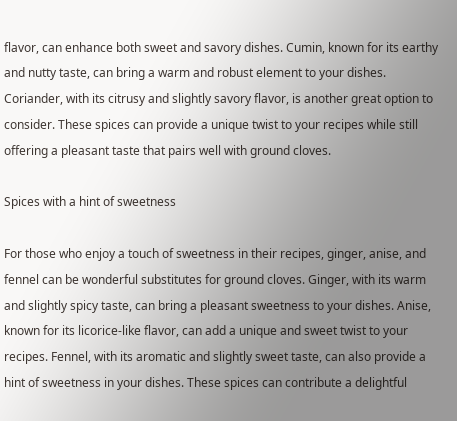flavor, can enhance both sweet and savory dishes. Cumin, known for its earthy and nutty taste, can bring a warm and robust element to your dishes. Coriander, with its citrusy and slightly savory flavor, is another great option to consider. These spices can provide a unique twist to your recipes while still offering a pleasant taste that pairs well with ground cloves.

Spices with a hint of sweetness

For those who enjoy a touch of sweetness in their recipes, ginger, anise, and fennel can be wonderful substitutes for ground cloves. Ginger, with its warm and slightly spicy taste, can bring a pleasant sweetness to your dishes. Anise, known for its licorice-like flavor, can add a unique and sweet twist to your recipes. Fennel, with its aromatic and slightly sweet taste, can also provide a hint of sweetness in your dishes. These spices can contribute a delightful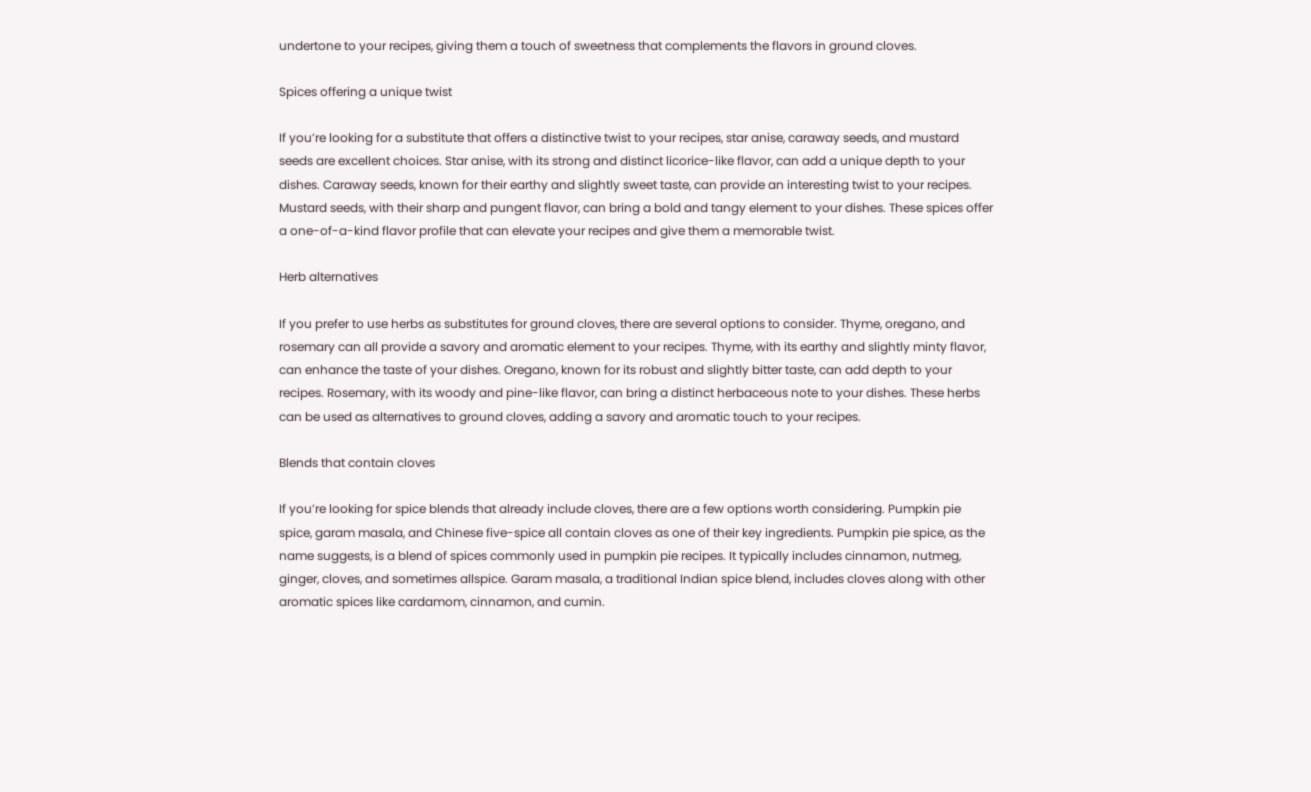undertone to your recipes, giving them a touch of sweetness that complements the flavors in ground cloves.

Spices offering a unique twist

If you’re looking for a substitute that offers a distinctive twist to your recipes, star anise, caraway seeds, and mustard seeds are excellent choices. Star anise, with its strong and distinct licorice-like flavor, can add a unique depth to your dishes. Caraway seeds, known for their earthy and slightly sweet taste, can provide an interesting twist to your recipes. Mustard seeds, with their sharp and pungent flavor, can bring a bold and tangy element to your dishes. These spices offer a one-of-a-kind flavor profile that can elevate your recipes and give them a memorable twist.

Herb alternatives

If you prefer to use herbs as substitutes for ground cloves, there are several options to consider. Thyme, oregano, and rosemary can all provide a savory and aromatic element to your recipes. Thyme, with its earthy and slightly minty flavor, can enhance the taste of your dishes. Oregano, known for its robust and slightly bitter taste, can add depth to your recipes. Rosemary, with its woody and pine-like flavor, can bring a distinct herbaceous note to your dishes. These herbs can be used as alternatives to ground cloves, adding a savory and aromatic touch to your recipes.

Blends that contain cloves

If you’re looking for spice blends that already include cloves, there are a few options worth considering. Pumpkin pie spice, garam masala, and Chinese five-spice all contain cloves as one of their key ingredients. Pumpkin pie spice, as the name suggests, is a blend of spices commonly used in pumpkin pie recipes. It typically includes cinnamon, nutmeg, ginger, cloves, and sometimes allspice. Garam masala, a traditional Indian spice blend, includes cloves along with other aromatic spices like cardamom, cinnamon, and cumin.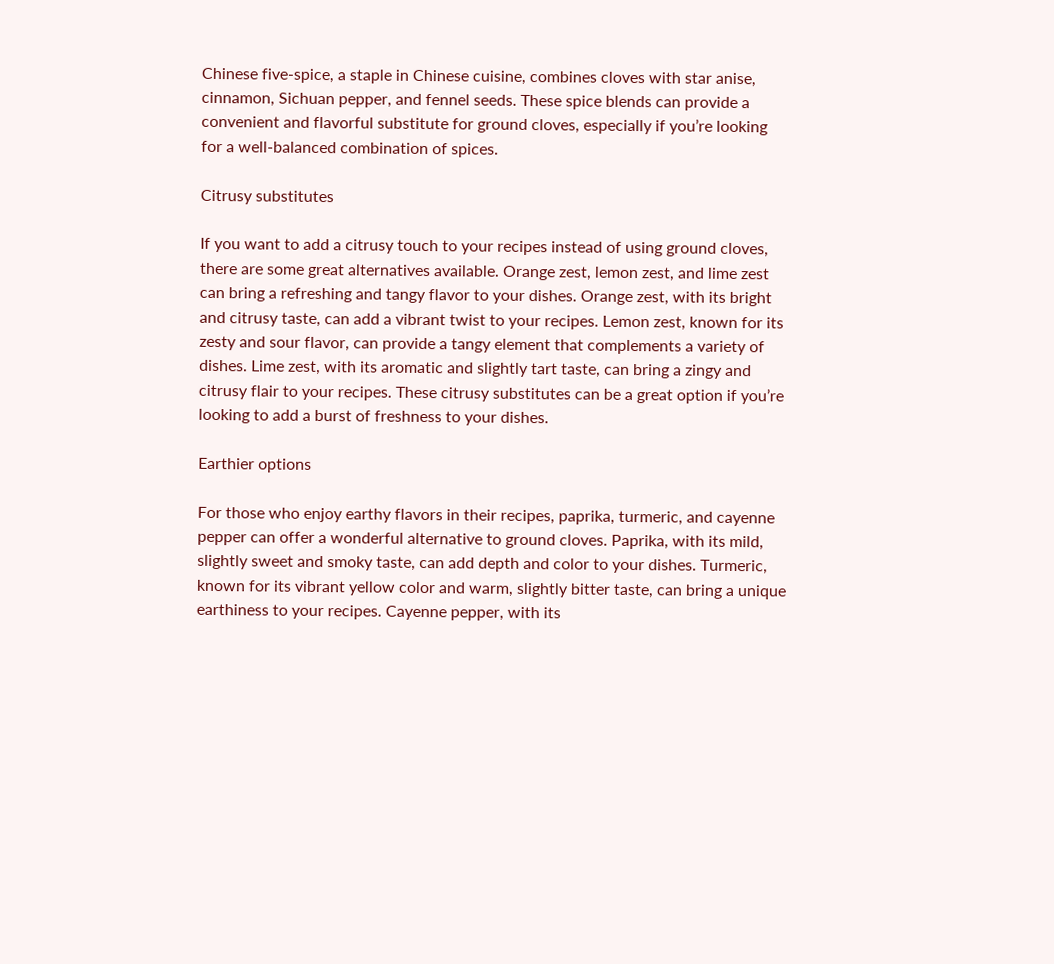Chinese five-spice, a staple in Chinese cuisine, combines cloves with star anise, cinnamon, Sichuan pepper, and fennel seeds. These spice blends can provide a convenient and flavorful substitute for ground cloves, especially if you’re looking for a well-balanced combination of spices.

Citrusy substitutes

If you want to add a citrusy touch to your recipes instead of using ground cloves, there are some great alternatives available. Orange zest, lemon zest, and lime zest can bring a refreshing and tangy flavor to your dishes. Orange zest, with its bright and citrusy taste, can add a vibrant twist to your recipes. Lemon zest, known for its zesty and sour flavor, can provide a tangy element that complements a variety of dishes. Lime zest, with its aromatic and slightly tart taste, can bring a zingy and citrusy flair to your recipes. These citrusy substitutes can be a great option if you’re looking to add a burst of freshness to your dishes.

Earthier options

For those who enjoy earthy flavors in their recipes, paprika, turmeric, and cayenne pepper can offer a wonderful alternative to ground cloves. Paprika, with its mild, slightly sweet and smoky taste, can add depth and color to your dishes. Turmeric, known for its vibrant yellow color and warm, slightly bitter taste, can bring a unique earthiness to your recipes. Cayenne pepper, with its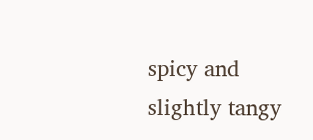spicy and slightly tangy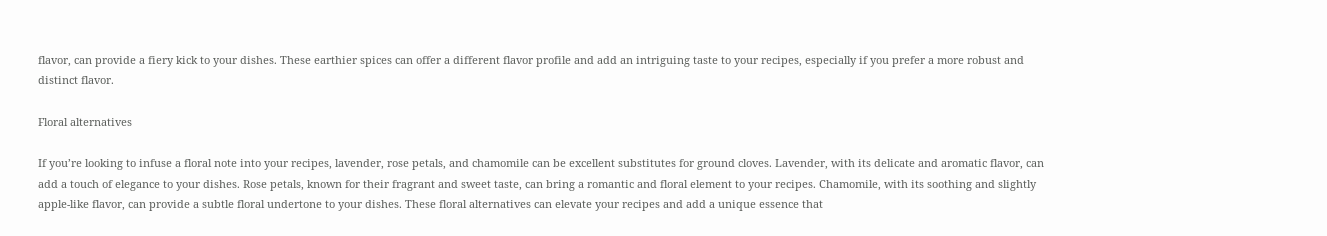flavor, can provide a fiery kick to your dishes. These earthier spices can offer a different flavor profile and add an intriguing taste to your recipes, especially if you prefer a more robust and distinct flavor.

Floral alternatives

If you’re looking to infuse a floral note into your recipes, lavender, rose petals, and chamomile can be excellent substitutes for ground cloves. Lavender, with its delicate and aromatic flavor, can add a touch of elegance to your dishes. Rose petals, known for their fragrant and sweet taste, can bring a romantic and floral element to your recipes. Chamomile, with its soothing and slightly apple-like flavor, can provide a subtle floral undertone to your dishes. These floral alternatives can elevate your recipes and add a unique essence that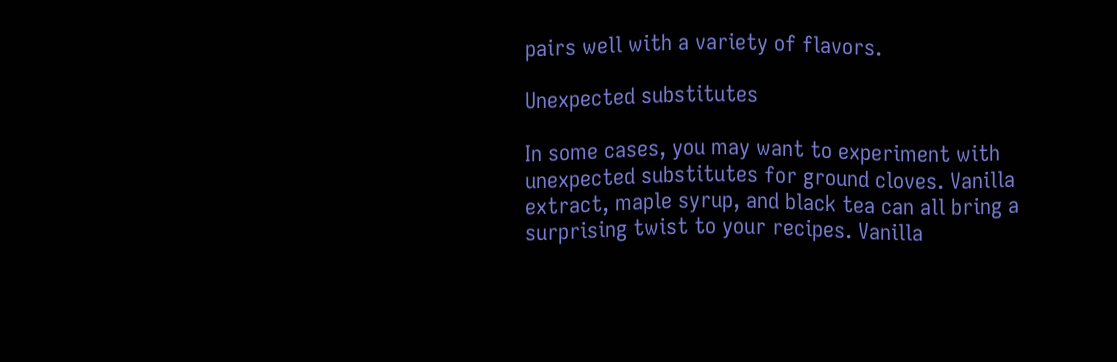pairs well with a variety of flavors.

Unexpected substitutes

In some cases, you may want to experiment with unexpected substitutes for ground cloves. Vanilla extract, maple syrup, and black tea can all bring a surprising twist to your recipes. Vanilla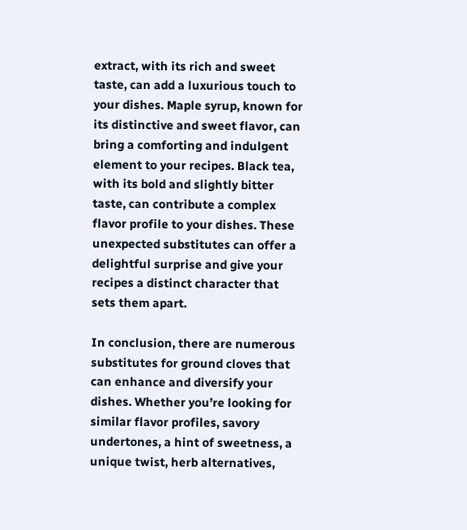extract, with its rich and sweet taste, can add a luxurious touch to your dishes. Maple syrup, known for its distinctive and sweet flavor, can bring a comforting and indulgent element to your recipes. Black tea, with its bold and slightly bitter taste, can contribute a complex flavor profile to your dishes. These unexpected substitutes can offer a delightful surprise and give your recipes a distinct character that sets them apart.

In conclusion, there are numerous substitutes for ground cloves that can enhance and diversify your dishes. Whether you’re looking for similar flavor profiles, savory undertones, a hint of sweetness, a unique twist, herb alternatives,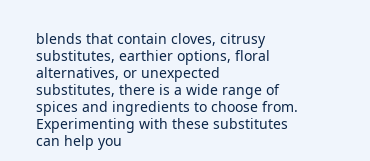blends that contain cloves, citrusy substitutes, earthier options, floral alternatives, or unexpected substitutes, there is a wide range of spices and ingredients to choose from. Experimenting with these substitutes can help you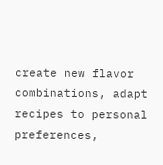create new flavor combinations, adapt recipes to personal preferences,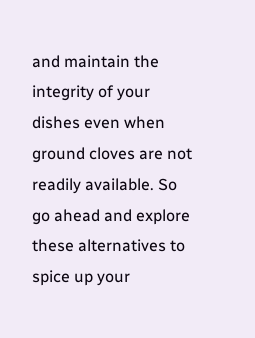and maintain the integrity of your dishes even when ground cloves are not readily available. So go ahead and explore these alternatives to spice up your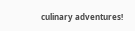culinary adventures!